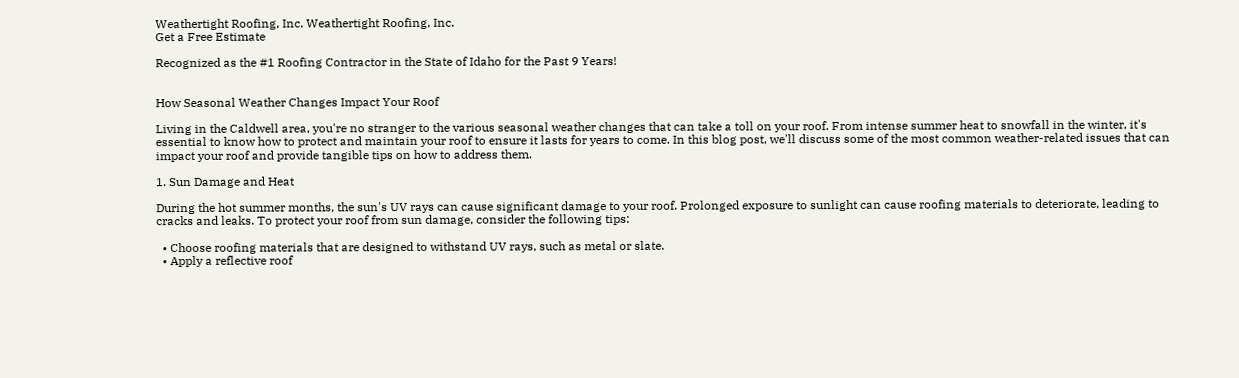Weathertight Roofing, Inc. Weathertight Roofing, Inc.
Get a Free Estimate

Recognized as the #1 Roofing Contractor in the State of Idaho for the Past 9 Years!


How Seasonal Weather Changes Impact Your Roof

Living in the Caldwell area, you're no stranger to the various seasonal weather changes that can take a toll on your roof. From intense summer heat to snowfall in the winter, it's essential to know how to protect and maintain your roof to ensure it lasts for years to come. In this blog post, we'll discuss some of the most common weather-related issues that can impact your roof and provide tangible tips on how to address them.

1. Sun Damage and Heat

During the hot summer months, the sun's UV rays can cause significant damage to your roof. Prolonged exposure to sunlight can cause roofing materials to deteriorate, leading to cracks and leaks. To protect your roof from sun damage, consider the following tips:

  • Choose roofing materials that are designed to withstand UV rays, such as metal or slate.
  • Apply a reflective roof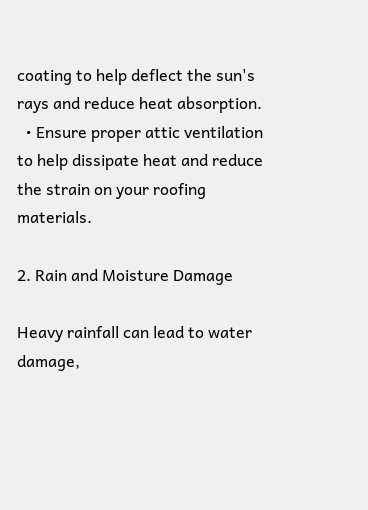coating to help deflect the sun's rays and reduce heat absorption.
  • Ensure proper attic ventilation to help dissipate heat and reduce the strain on your roofing materials.

2. Rain and Moisture Damage

Heavy rainfall can lead to water damage,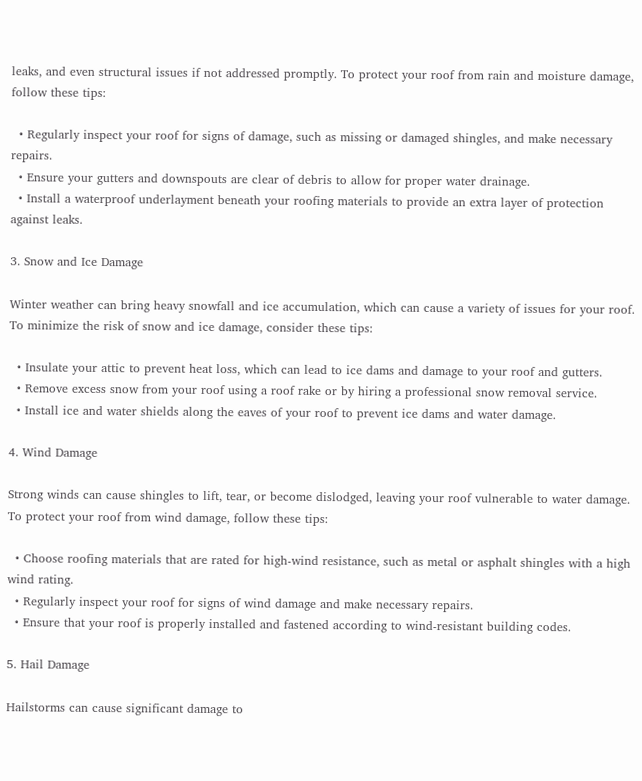leaks, and even structural issues if not addressed promptly. To protect your roof from rain and moisture damage, follow these tips:

  • Regularly inspect your roof for signs of damage, such as missing or damaged shingles, and make necessary repairs.
  • Ensure your gutters and downspouts are clear of debris to allow for proper water drainage.
  • Install a waterproof underlayment beneath your roofing materials to provide an extra layer of protection against leaks.

3. Snow and Ice Damage

Winter weather can bring heavy snowfall and ice accumulation, which can cause a variety of issues for your roof. To minimize the risk of snow and ice damage, consider these tips:

  • Insulate your attic to prevent heat loss, which can lead to ice dams and damage to your roof and gutters.
  • Remove excess snow from your roof using a roof rake or by hiring a professional snow removal service.
  • Install ice and water shields along the eaves of your roof to prevent ice dams and water damage.

4. Wind Damage

Strong winds can cause shingles to lift, tear, or become dislodged, leaving your roof vulnerable to water damage. To protect your roof from wind damage, follow these tips:

  • Choose roofing materials that are rated for high-wind resistance, such as metal or asphalt shingles with a high wind rating.
  • Regularly inspect your roof for signs of wind damage and make necessary repairs.
  • Ensure that your roof is properly installed and fastened according to wind-resistant building codes.

5. Hail Damage

Hailstorms can cause significant damage to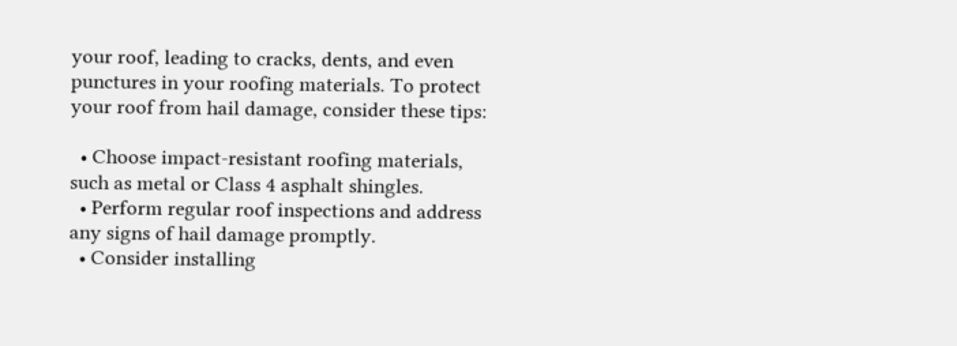your roof, leading to cracks, dents, and even punctures in your roofing materials. To protect your roof from hail damage, consider these tips:

  • Choose impact-resistant roofing materials, such as metal or Class 4 asphalt shingles.
  • Perform regular roof inspections and address any signs of hail damage promptly.
  • Consider installing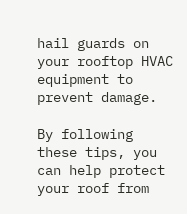hail guards on your rooftop HVAC equipment to prevent damage.

By following these tips, you can help protect your roof from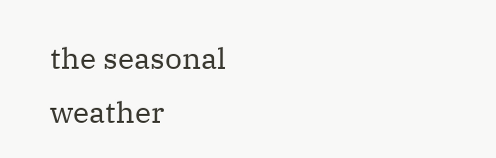the seasonal weather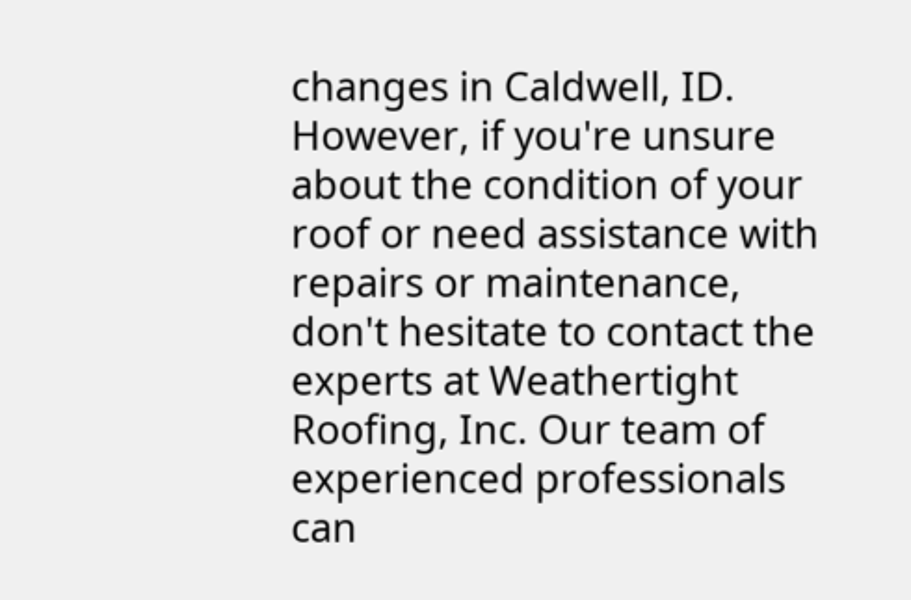changes in Caldwell, ID. However, if you're unsure about the condition of your roof or need assistance with repairs or maintenance, don't hesitate to contact the experts at Weathertight Roofing, Inc. Our team of experienced professionals can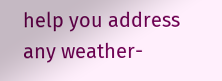help you address any weather-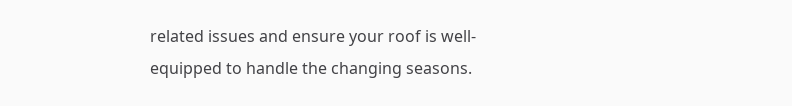related issues and ensure your roof is well-equipped to handle the changing seasons.